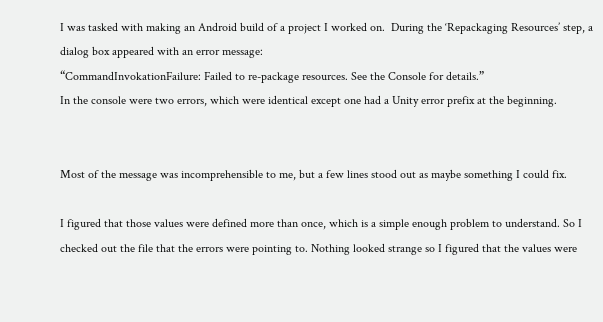I was tasked with making an Android build of a project I worked on.  During the ‘Repackaging Resources’ step, a dialog box appeared with an error message:
“CommandInvokationFailure: Failed to re-package resources. See the Console for details.”
In the console were two errors, which were identical except one had a Unity error prefix at the beginning.


Most of the message was incomprehensible to me, but a few lines stood out as maybe something I could fix.

I figured that those values were defined more than once, which is a simple enough problem to understand. So I checked out the file that the errors were pointing to. Nothing looked strange so I figured that the values were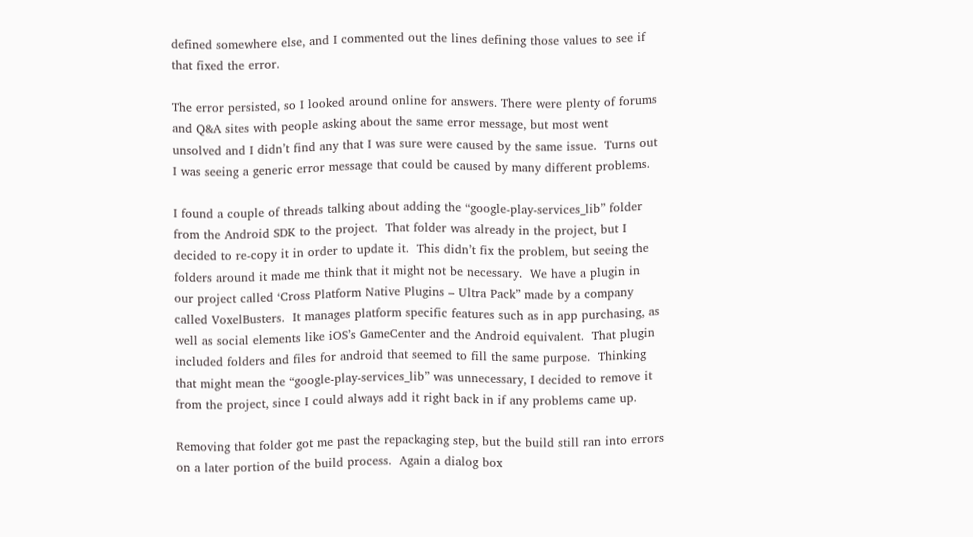defined somewhere else, and I commented out the lines defining those values to see if that fixed the error.

The error persisted, so I looked around online for answers. There were plenty of forums and Q&A sites with people asking about the same error message, but most went unsolved and I didn’t find any that I was sure were caused by the same issue.  Turns out I was seeing a generic error message that could be caused by many different problems.

I found a couple of threads talking about adding the “google-play-services_lib” folder from the Android SDK to the project.  That folder was already in the project, but I decided to re-copy it in order to update it.  This didn’t fix the problem, but seeing the folders around it made me think that it might not be necessary.  We have a plugin in our project called ‘Cross Platform Native Plugins – Ultra Pack” made by a company called VoxelBusters.  It manages platform specific features such as in app purchasing, as well as social elements like iOS’s GameCenter and the Android equivalent.  That plugin included folders and files for android that seemed to fill the same purpose.  Thinking that might mean the “google-play-services_lib” was unnecessary, I decided to remove it from the project, since I could always add it right back in if any problems came up.

Removing that folder got me past the repackaging step, but the build still ran into errors on a later portion of the build process.  Again a dialog box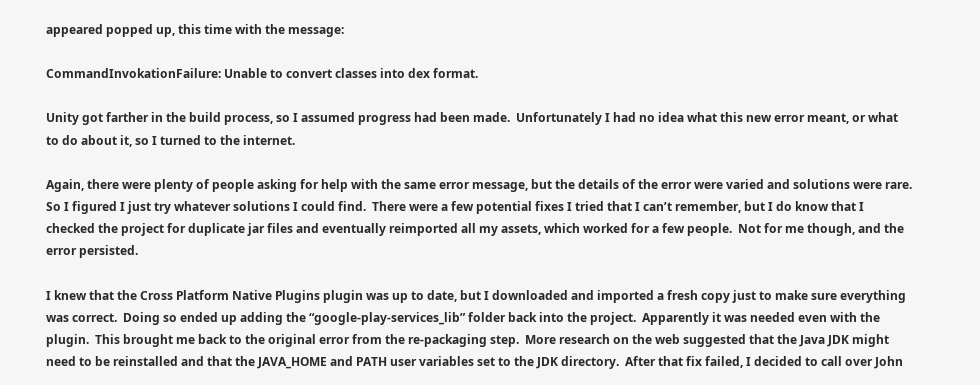appeared popped up, this time with the message:

CommandInvokationFailure: Unable to convert classes into dex format.

Unity got farther in the build process, so I assumed progress had been made.  Unfortunately I had no idea what this new error meant, or what to do about it, so I turned to the internet.

Again, there were plenty of people asking for help with the same error message, but the details of the error were varied and solutions were rare.  So I figured I just try whatever solutions I could find.  There were a few potential fixes I tried that I can’t remember, but I do know that I checked the project for duplicate jar files and eventually reimported all my assets, which worked for a few people.  Not for me though, and the error persisted.

I knew that the Cross Platform Native Plugins plugin was up to date, but I downloaded and imported a fresh copy just to make sure everything was correct.  Doing so ended up adding the “google-play-services_lib” folder back into the project.  Apparently it was needed even with the plugin.  This brought me back to the original error from the re-packaging step.  More research on the web suggested that the Java JDK might need to be reinstalled and that the JAVA_HOME and PATH user variables set to the JDK directory.  After that fix failed, I decided to call over John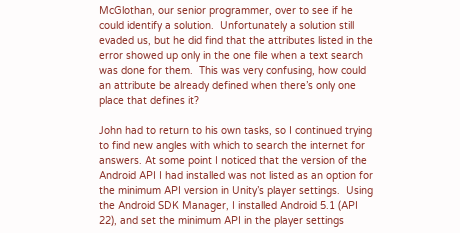McGlothan, our senior programmer, over to see if he could identify a solution.  Unfortunately a solution still evaded us, but he did find that the attributes listed in the error showed up only in the one file when a text search was done for them.  This was very confusing, how could an attribute be already defined when there’s only one place that defines it?

John had to return to his own tasks, so I continued trying to find new angles with which to search the internet for answers. At some point I noticed that the version of the Android API I had installed was not listed as an option for the minimum API version in Unity’s player settings.  Using the Android SDK Manager, I installed Android 5.1 (API 22), and set the minimum API in the player settings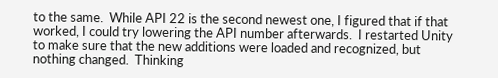to the same.  While API 22 is the second newest one, I figured that if that worked, I could try lowering the API number afterwards.  I restarted Unity to make sure that the new additions were loaded and recognized, but nothing changed.  Thinking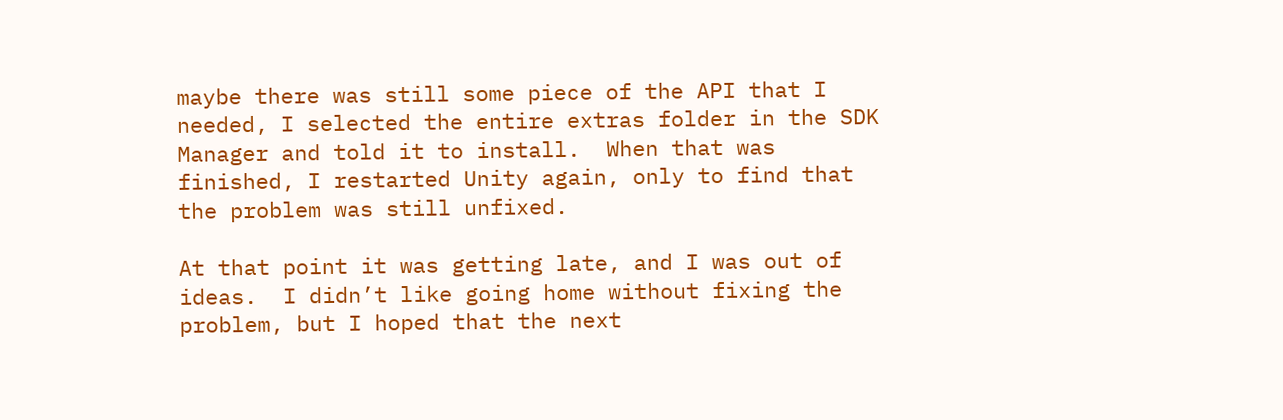maybe there was still some piece of the API that I needed, I selected the entire extras folder in the SDK Manager and told it to install.  When that was finished, I restarted Unity again, only to find that the problem was still unfixed.

At that point it was getting late, and I was out of ideas.  I didn’t like going home without fixing the problem, but I hoped that the next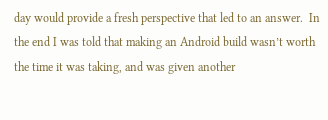day would provide a fresh perspective that led to an answer.  In the end I was told that making an Android build wasn’t worth the time it was taking, and was given another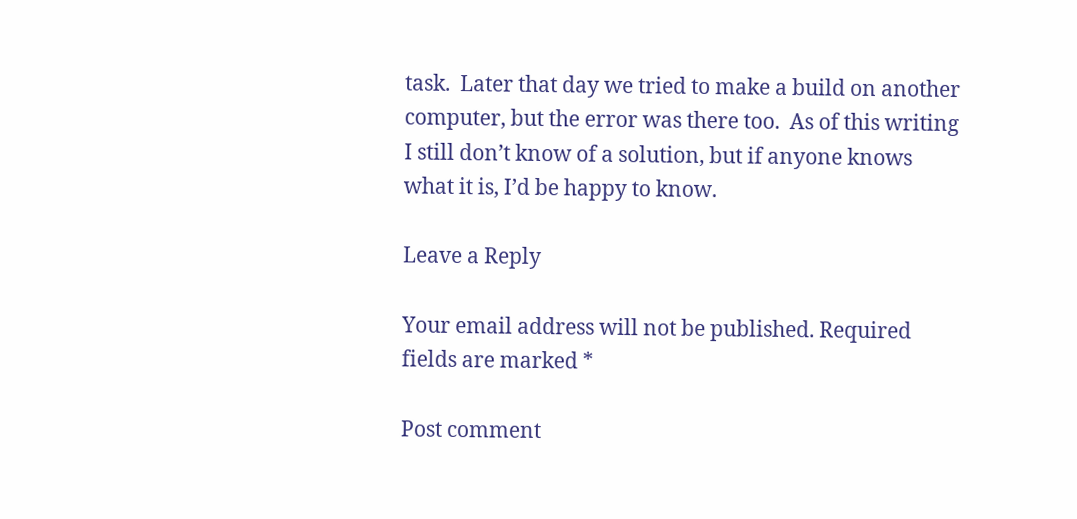task.  Later that day we tried to make a build on another computer, but the error was there too.  As of this writing I still don’t know of a solution, but if anyone knows what it is, I’d be happy to know.

Leave a Reply

Your email address will not be published. Required fields are marked *

Post comment